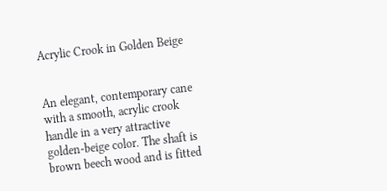Acrylic Crook in Golden Beige


An elegant, contemporary cane with a smooth, acrylic crook handle in a very attractive golden-beige color. The shaft is brown beech wood and is fitted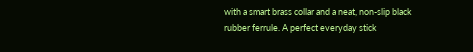with a smart brass collar and a neat, non-slip black rubber ferrule. A perfect everyday stick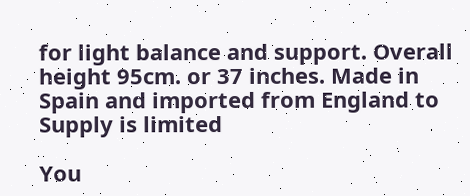for light balance and support. Overall height 95cm. or 37 inches. Made in Spain and imported from England to Supply is limited

You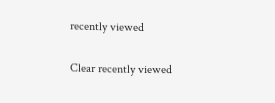recently viewed

Clear recently viewed